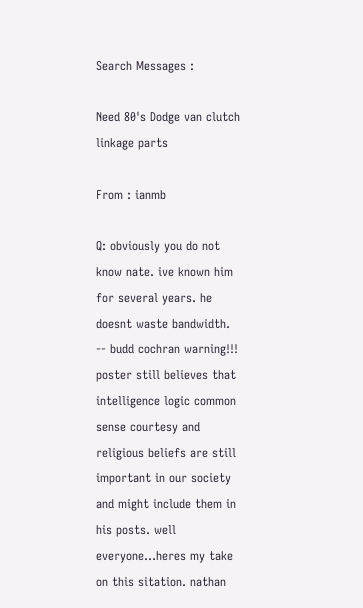Search Messages :

Need 80's Dodge van clutch linkage parts

From : ianmb

Q: obviously you do not know nate. ive known him for several years. he doesnt waste bandwidth. -- budd cochran warning!!! poster still believes that intelligence logic common sense courtesy and religious beliefs are still important in our society and might include them in his posts. well everyone...heres my take on this sitation. nathan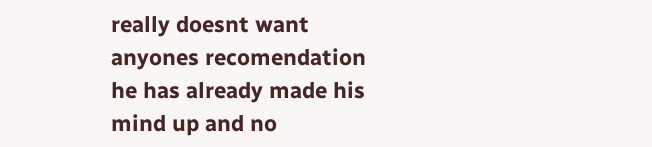really doesnt want anyones recomendation he has already made his mind up and no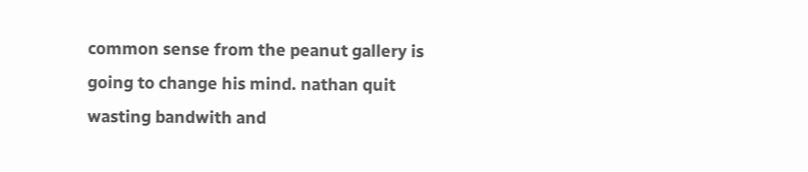common sense from the peanut gallery is going to change his mind. nathan quit wasting bandwith and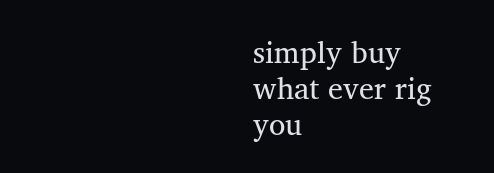simply buy what ever rig you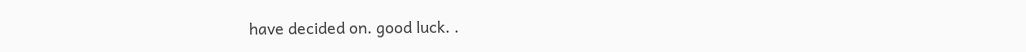have decided on. good luck. .